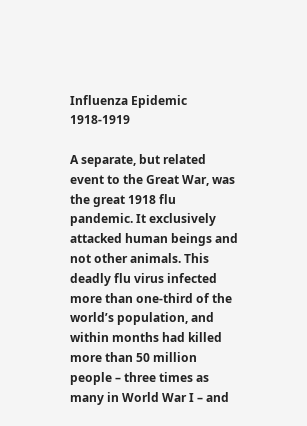Influenza Epidemic 1918-1919

A separate, but related event to the Great War, was the great 1918 flu pandemic. It exclusively attacked human beings and not other animals. This deadly flu virus infected more than one-third of the world’s population, and within months had killed more than 50 million people – three times as many in World War I – and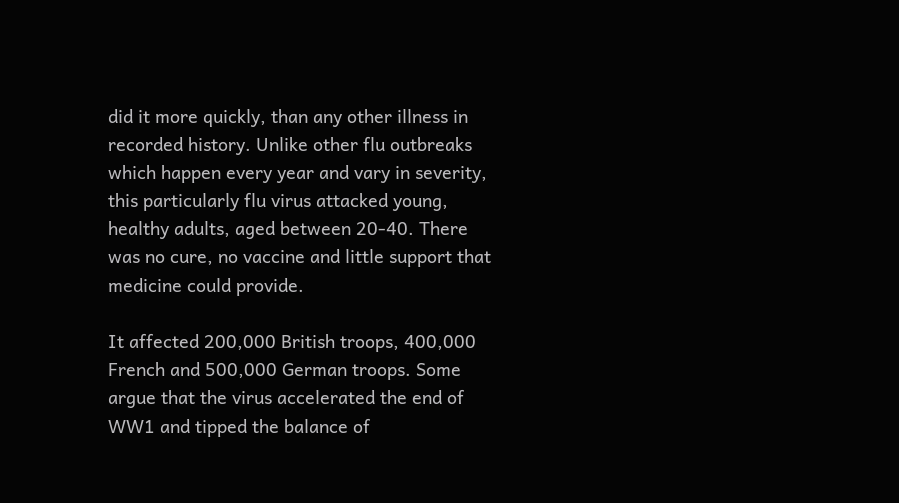did it more quickly, than any other illness in recorded history. Unlike other flu outbreaks which happen every year and vary in severity, this particularly flu virus attacked young, healthy adults, aged between 20-40. There was no cure, no vaccine and little support that medicine could provide.

It affected 200,000 British troops, 400,000 French and 500,000 German troops. Some argue that the virus accelerated the end of WW1 and tipped the balance of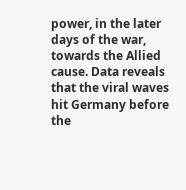power, in the later days of the war, towards the Allied cause. Data reveals that the viral waves hit Germany before the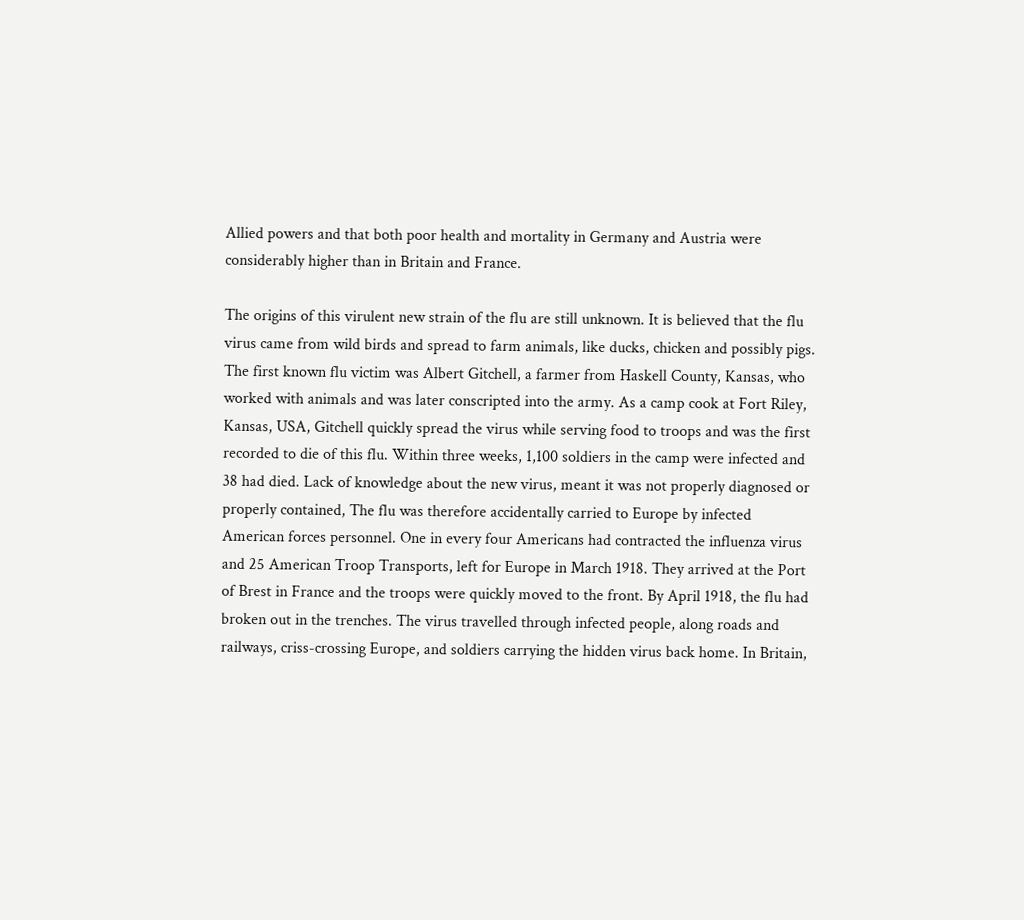Allied powers and that both poor health and mortality in Germany and Austria were considerably higher than in Britain and France.

The origins of this virulent new strain of the flu are still unknown. It is believed that the flu virus came from wild birds and spread to farm animals, like ducks, chicken and possibly pigs. The first known flu victim was Albert Gitchell, a farmer from Haskell County, Kansas, who worked with animals and was later conscripted into the army. As a camp cook at Fort Riley, Kansas, USA, Gitchell quickly spread the virus while serving food to troops and was the first recorded to die of this flu. Within three weeks, 1,100 soldiers in the camp were infected and 38 had died. Lack of knowledge about the new virus, meant it was not properly diagnosed or properly contained, The flu was therefore accidentally carried to Europe by infected American forces personnel. One in every four Americans had contracted the influenza virus and 25 American Troop Transports, left for Europe in March 1918. They arrived at the Port of Brest in France and the troops were quickly moved to the front. By April 1918, the flu had broken out in the trenches. The virus travelled through infected people, along roads and railways, criss-crossing Europe, and soldiers carrying the hidden virus back home. In Britain,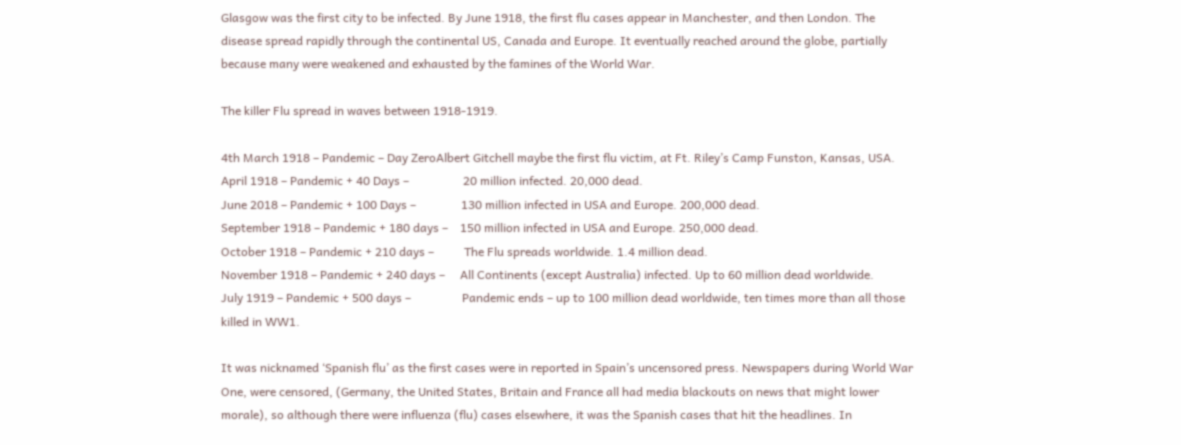Glasgow was the first city to be infected. By June 1918, the first flu cases appear in Manchester, and then London. The disease spread rapidly through the continental US, Canada and Europe. It eventually reached around the globe, partially because many were weakened and exhausted by the famines of the World War.

The killer Flu spread in waves between 1918-1919.

4th March 1918 – Pandemic – Day ZeroAlbert Gitchell maybe the first flu victim, at Ft. Riley’s Camp Funston, Kansas, USA.
April 1918 – Pandemic + 40 Days –                  20 million infected. 20,000 dead.
June 2018 – Pandemic + 100 Days –               130 million infected in USA and Europe. 200,000 dead.
September 1918 – Pandemic + 180 days –    150 million infected in USA and Europe. 250,000 dead.
October 1918 – Pandemic + 210 days –          The Flu spreads worldwide. 1.4 million dead.
November 1918 – Pandemic + 240 days –     All Continents (except Australia) infected. Up to 60 million dead worldwide.
July 1919 – Pandemic + 500 days –                 Pandemic ends – up to 100 million dead worldwide, ten times more than all those killed in WW1.

It was nicknamed ‘Spanish flu’ as the first cases were in reported in Spain’s uncensored press. Newspapers during World War One, were censored, (Germany, the United States, Britain and France all had media blackouts on news that might lower morale), so although there were influenza (flu) cases elsewhere, it was the Spanish cases that hit the headlines. In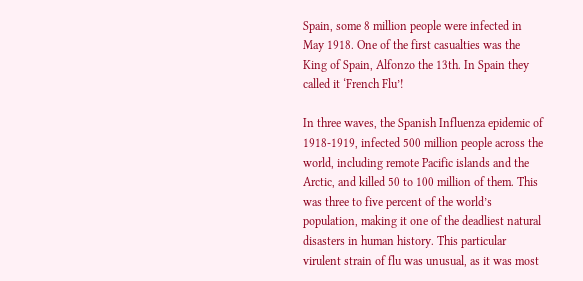Spain, some 8 million people were infected in May 1918. One of the first casualties was the King of Spain, Alfonzo the 13th. In Spain they called it ‘French Flu’!

In three waves, the Spanish Influenza epidemic of 1918-1919, infected 500 million people across the world, including remote Pacific islands and the Arctic, and killed 50 to 100 million of them. This was three to five percent of the world’s population, making it one of the deadliest natural disasters in human history. This particular virulent strain of flu was unusual, as it was most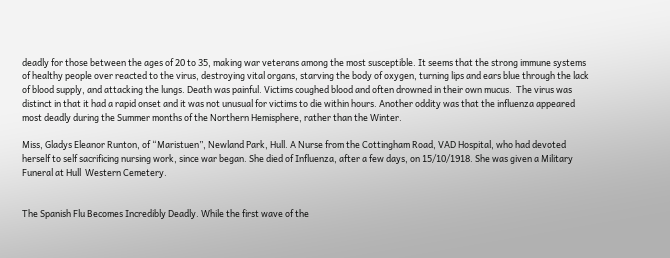deadly for those between the ages of 20 to 35, making war veterans among the most susceptible. It seems that the strong immune systems of healthy people over reacted to the virus, destroying vital organs, starving the body of oxygen, turning lips and ears blue through the lack of blood supply, and attacking the lungs. Death was painful. Victims coughed blood and often drowned in their own mucus.  The virus was distinct in that it had a rapid onset and it was not unusual for victims to die within hours. Another oddity was that the influenza appeared most deadly during the Summer months of the Northern Hemisphere, rather than the Winter.

Miss, Gladys Eleanor Runton, of “Maristuen”, Newland Park, Hull. A Nurse from the Cottingham Road, VAD Hospital, who had devoted herself to self sacrificing nursing work, since war began. She died of Influenza, after a few days, on 15/10/1918. She was given a Military Funeral at Hull  Western Cemetery.


The Spanish Flu Becomes Incredibly Deadly. While the first wave of the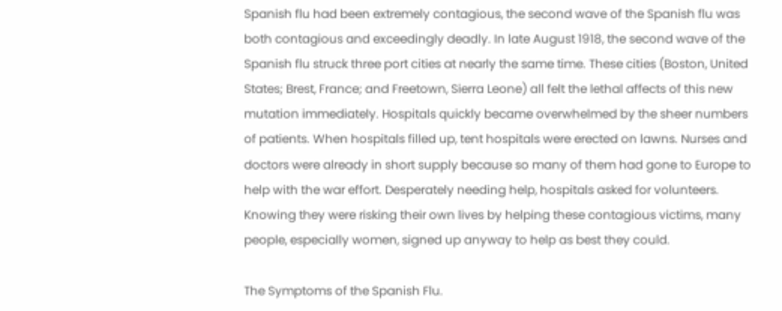Spanish flu had been extremely contagious, the second wave of the Spanish flu was both contagious and exceedingly deadly. In late August 1918, the second wave of the Spanish flu struck three port cities at nearly the same time. These cities (Boston, United States; Brest, France; and Freetown, Sierra Leone) all felt the lethal affects of this new mutation immediately. Hospitals quickly became overwhelmed by the sheer numbers of patients. When hospitals filled up, tent hospitals were erected on lawns. Nurses and doctors were already in short supply because so many of them had gone to Europe to help with the war effort. Desperately needing help, hospitals asked for volunteers. Knowing they were risking their own lives by helping these contagious victims, many people, especially women, signed up anyway to help as best they could.

The Symptoms of the Spanish Flu.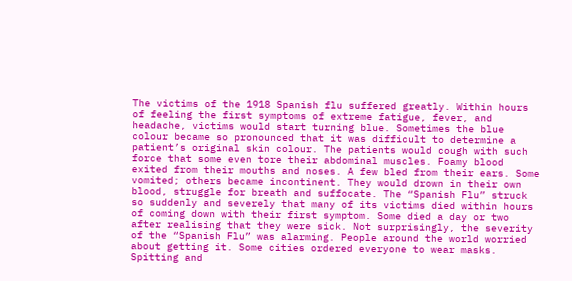The victims of the 1918 Spanish flu suffered greatly. Within hours of feeling the first symptoms of extreme fatigue, fever, and headache, victims would start turning blue. Sometimes the blue colour became so pronounced that it was difficult to determine a patient’s original skin colour. The patients would cough with such force that some even tore their abdominal muscles. Foamy blood exited from their mouths and noses. A few bled from their ears. Some vomited; others became incontinent. They would drown in their own blood, struggle for breath and suffocate. The “Spanish Flu” struck so suddenly and severely that many of its victims died within hours of coming down with their first symptom. Some died a day or two after realising that they were sick. Not surprisingly, the severity of the “Spanish Flu” was alarming. People around the world worried about getting it. Some cities ordered everyone to wear masks. Spitting and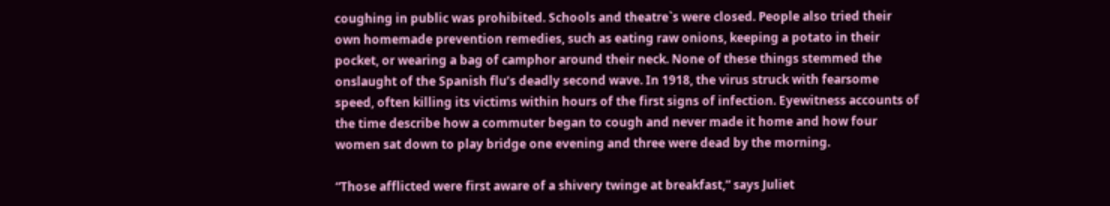coughing in public was prohibited. Schools and theatre`s were closed. People also tried their own homemade prevention remedies, such as eating raw onions, keeping a potato in their pocket, or wearing a bag of camphor around their neck. None of these things stemmed the onslaught of the Spanish flu’s deadly second wave. In 1918, the virus struck with fearsome speed, often killing its victims within hours of the first signs of infection. Eyewitness accounts of the time describe how a commuter began to cough and never made it home and how four women sat down to play bridge one evening and three were dead by the morning.

“Those afflicted were first aware of a shivery twinge at breakfast,” says Juliet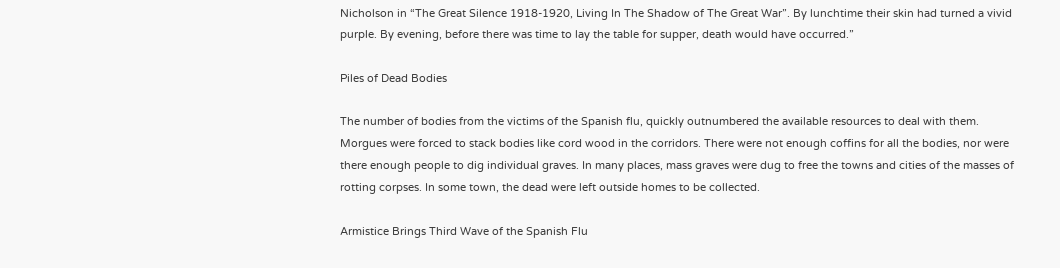Nicholson in “The Great Silence 1918-1920, Living In The Shadow of The Great War”. By lunchtime their skin had turned a vivid purple. By evening, before there was time to lay the table for supper, death would have occurred.”

Piles of Dead Bodies

The number of bodies from the victims of the Spanish flu, quickly outnumbered the available resources to deal with them. Morgues were forced to stack bodies like cord wood in the corridors. There were not enough coffins for all the bodies, nor were there enough people to dig individual graves. In many places, mass graves were dug to free the towns and cities of the masses of rotting corpses. In some town, the dead were left outside homes to be collected.

Armistice Brings Third Wave of the Spanish Flu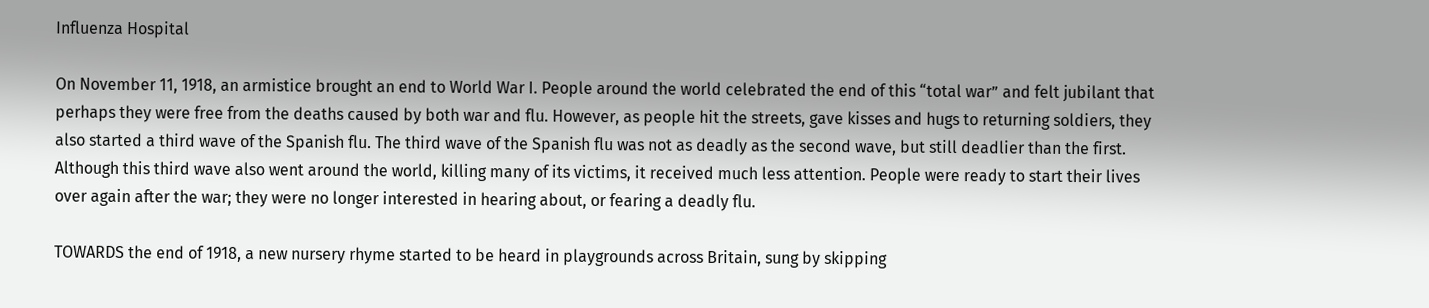Influenza Hospital

On November 11, 1918, an armistice brought an end to World War I. People around the world celebrated the end of this “total war” and felt jubilant that perhaps they were free from the deaths caused by both war and flu. However, as people hit the streets, gave kisses and hugs to returning soldiers, they also started a third wave of the Spanish flu. The third wave of the Spanish flu was not as deadly as the second wave, but still deadlier than the first. Although this third wave also went around the world, killing many of its victims, it received much less attention. People were ready to start their lives over again after the war; they were no longer interested in hearing about, or fearing a deadly flu.

TOWARDS the end of 1918, a new nursery rhyme started to be heard in playgrounds across Britain, sung by skipping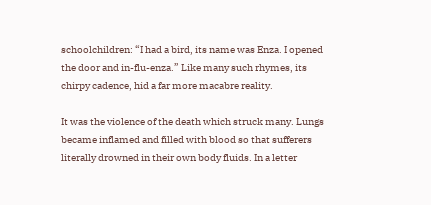schoolchildren: “I had a bird, its name was Enza. I opened the door and in-flu-enza.” Like many such rhymes, its chirpy cadence, hid a far more macabre reality.

It was the violence of the death which struck many. Lungs became inflamed and filled with blood so that sufferers literally drowned in their own body fluids. In a letter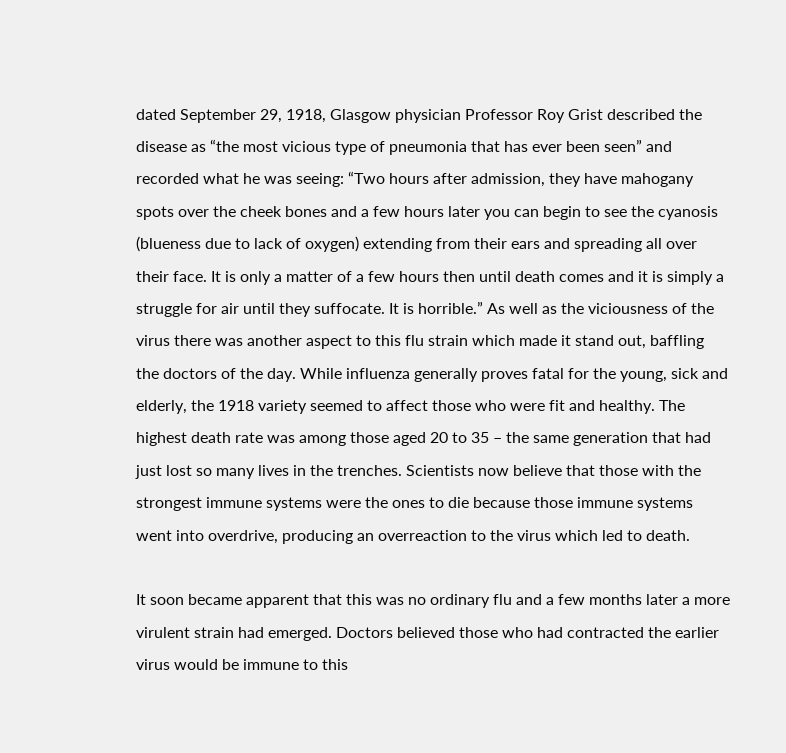dated September 29, 1918, Glasgow physician Professor Roy Grist described the disease as “the most vicious type of pneumonia that has ever been seen” and recorded what he was seeing: “Two hours after admission, they have mahogany spots over the cheek bones and a few hours later you can begin to see the cyanosis (blueness due to lack of oxygen) extending from their ears and spreading all over their face. It is only a matter of a few hours then until death comes and it is simply a struggle for air until they suffocate. It is horrible.” As well as the viciousness of the virus there was another aspect to this flu strain which made it stand out, baffling the doctors of the day. While influenza generally proves fatal for the young, sick and elderly, the 1918 variety seemed to affect those who were fit and healthy. The highest death rate was among those aged 20 to 35 – the same generation that had just lost so many lives in the trenches. Scientists now believe that those with the strongest immune systems were the ones to die because those immune systems went into overdrive, producing an overreaction to the virus which led to death.

It soon became apparent that this was no ordinary flu and a few months later a more virulent strain had emerged. Doctors believed those who had contracted the earlier virus would be immune to this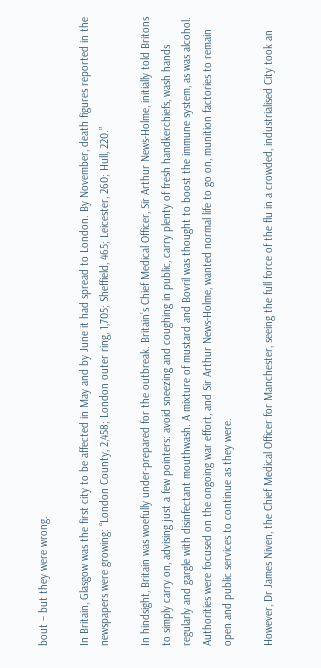bout – but they were wrong.

In Britain, Glasgow was the first city to be affected in May and by June it had spread to London. By November, death figures reported in the newspapers were growing: “London County, 2,458; London outer ring, 1,705; Sheffield, 465; Leicester, 260; Hull, 220.”

In hindsight, Britain was woefully under-prepared for the outbreak. Britain’s Chief Medical Officer, Sir Arthur News-Holme, initially told Britons to simply carry on, advising just a few pointers: avoid sneezing and coughing in public, carry plenty of fresh handkerchiefs, wash hands regularly and gargle with disinfectant mouthwash. A mixture of mustard and Bovril was thought to boost the immune system, as was alcohol. Authorities were focused on the ongoing war effort, and Sir Arthur News-Holme, wanted normal life to go on, munition factories to remain open and public services to continue as they were.

However, Dr James Niven, the Chief Medical Officer for Manchester, seeing the full force of the flu in a crowded, industrialised City took an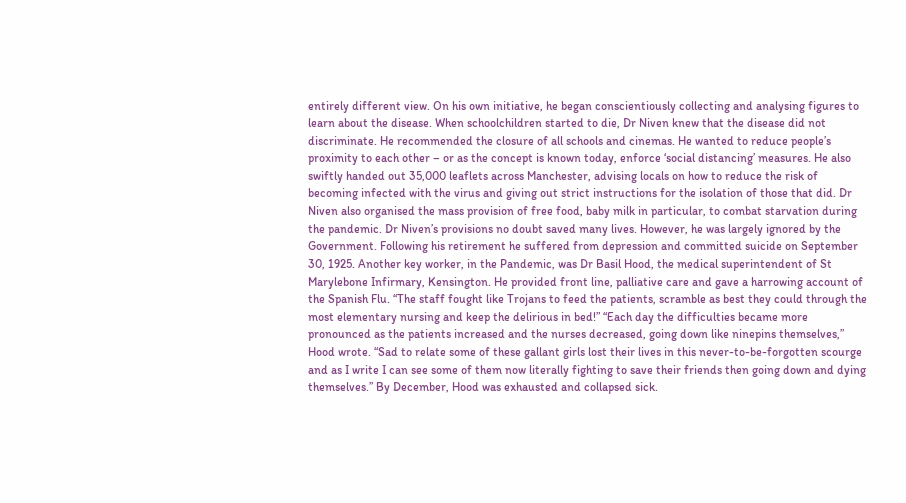entirely different view. On his own initiative, he began conscientiously collecting and analysing figures to learn about the disease. When schoolchildren started to die, Dr Niven knew that the disease did not discriminate. He recommended the closure of all schools and cinemas. He wanted to reduce people’s proximity to each other – or as the concept is known today, enforce ‘social distancing’ measures. He also swiftly handed out 35,000 leaflets across Manchester, advising locals on how to reduce the risk of becoming infected with the virus and giving out strict instructions for the isolation of those that did. Dr Niven also organised the mass provision of free food, baby milk in particular, to combat starvation during the pandemic. Dr Niven’s provisions no doubt saved many lives. However, he was largely ignored by the Government. Following his retirement he suffered from depression and committed suicide on September 30, 1925. Another key worker, in the Pandemic, was Dr Basil Hood, the medical superintendent of St Marylebone Infirmary, Kensington. He provided front line, palliative care and gave a harrowing account of the Spanish Flu. “The staff fought like Trojans to feed the patients, scramble as best they could through the most elementary nursing and keep the delirious in bed!” “Each day the difficulties became more pronounced as the patients increased and the nurses decreased, going down like ninepins themselves,” Hood wrote. “Sad to relate some of these gallant girls lost their lives in this never-to-be-forgotten scourge and as I write I can see some of them now literally fighting to save their friends then going down and dying themselves.” By December, Hood was exhausted and collapsed sick.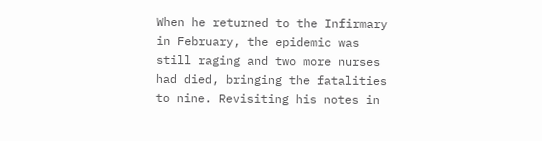When he returned to the Infirmary in February, the epidemic was still raging and two more nurses had died, bringing the fatalities to nine. Revisiting his notes in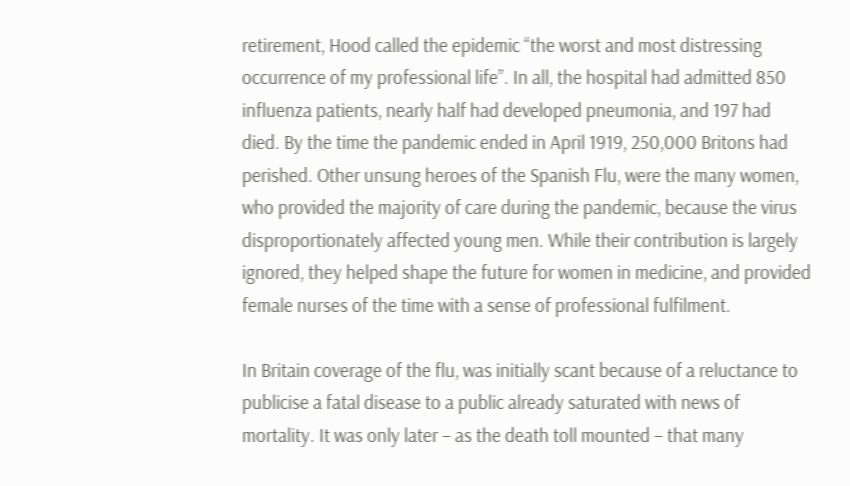retirement, Hood called the epidemic “the worst and most distressing occurrence of my professional life”. In all, the hospital had admitted 850 influenza patients, nearly half had developed pneumonia, and 197 had died. By the time the pandemic ended in April 1919, 250,000 Britons had perished. Other unsung heroes of the Spanish Flu, were the many women, who provided the majority of care during the pandemic, because the virus disproportionately affected young men. While their contribution is largely ignored, they helped shape the future for women in medicine, and provided female nurses of the time with a sense of professional fulfilment.

In Britain coverage of the flu, was initially scant because of a reluctance to publicise a fatal disease to a public already saturated with news of mortality. It was only later – as the death toll mounted – that many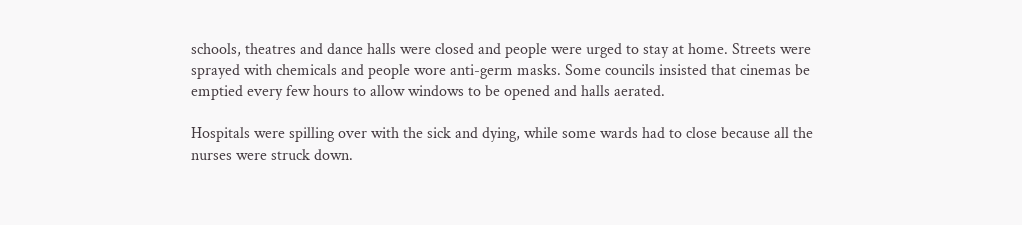schools, theatres and dance halls were closed and people were urged to stay at home. Streets were sprayed with chemicals and people wore anti-germ masks. Some councils insisted that cinemas be emptied every few hours to allow windows to be opened and halls aerated.

Hospitals were spilling over with the sick and dying, while some wards had to close because all the nurses were struck down.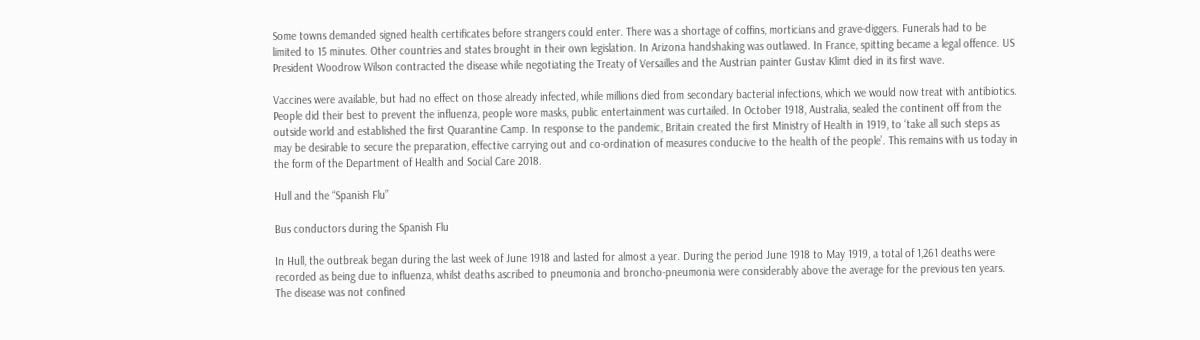Some towns demanded signed health certificates before strangers could enter. There was a shortage of coffins, morticians and grave-diggers. Funerals had to be limited to 15 minutes. Other countries and states brought in their own legislation. In Arizona handshaking was outlawed. In France, spitting became a legal offence. US President Woodrow Wilson contracted the disease while negotiating the Treaty of Versailles and the Austrian painter Gustav Klimt died in its first wave.

Vaccines were available, but had no effect on those already infected, while millions died from secondary bacterial infections, which we would now treat with antibiotics. People did their best to prevent the influenza, people wore masks, public entertainment was curtailed. In October 1918, Australia, sealed the continent off from the outside world and established the first Quarantine Camp. In response to the pandemic, Britain created the first Ministry of Health in 1919, to ‘take all such steps as may be desirable to secure the preparation, effective carrying out and co-ordination of measures conducive to the health of the people’. This remains with us today in the form of the Department of Health and Social Care 2018.

Hull and the “Spanish Flu”

Bus conductors during the Spanish Flu

In Hull, the outbreak began during the last week of June 1918 and lasted for almost a year. During the period June 1918 to May 1919, a total of 1,261 deaths were recorded as being due to influenza, whilst deaths ascribed to pneumonia and broncho-pneumonia were considerably above the average for the previous ten years. The disease was not confined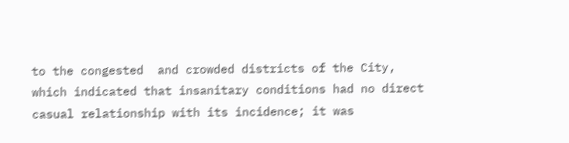to the congested  and crowded districts of the City, which indicated that insanitary conditions had no direct casual relationship with its incidence; it was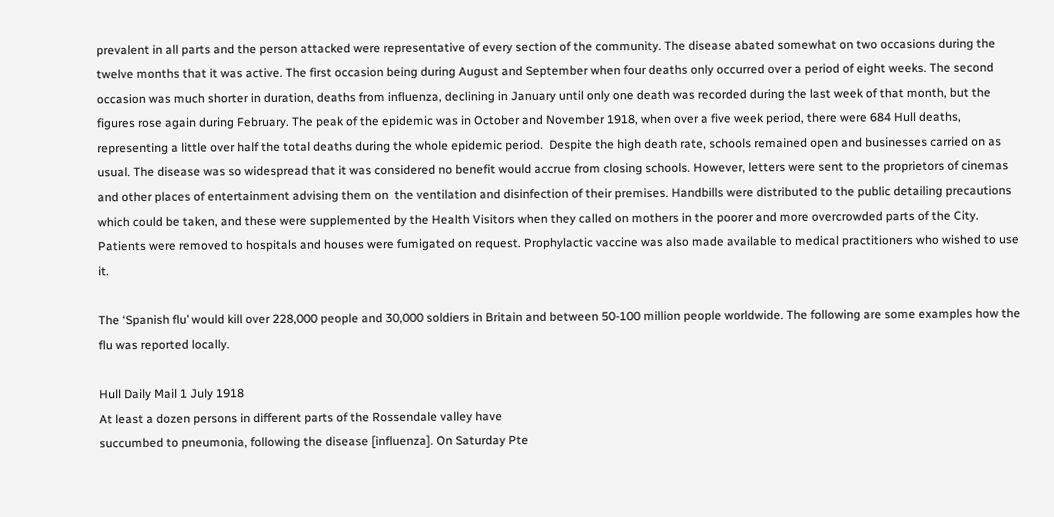prevalent in all parts and the person attacked were representative of every section of the community. The disease abated somewhat on two occasions during the twelve months that it was active. The first occasion being during August and September when four deaths only occurred over a period of eight weeks. The second occasion was much shorter in duration, deaths from influenza, declining in January until only one death was recorded during the last week of that month, but the figures rose again during February. The peak of the epidemic was in October and November 1918, when over a five week period, there were 684 Hull deaths, representing a little over half the total deaths during the whole epidemic period.  Despite the high death rate, schools remained open and businesses carried on as usual. The disease was so widespread that it was considered no benefit would accrue from closing schools. However, letters were sent to the proprietors of cinemas and other places of entertainment advising them on  the ventilation and disinfection of their premises. Handbills were distributed to the public detailing precautions which could be taken, and these were supplemented by the Health Visitors when they called on mothers in the poorer and more overcrowded parts of the City. Patients were removed to hospitals and houses were fumigated on request. Prophylactic vaccine was also made available to medical practitioners who wished to use it.

The ‘Spanish flu’ would kill over 228,000 people and 30,000 soldiers in Britain and between 50-100 million people worldwide. The following are some examples how the flu was reported locally.

Hull Daily Mail 1 July 1918
At least a dozen persons in different parts of the Rossendale valley have
succumbed to pneumonia, following the disease [influenza]. On Saturday Pte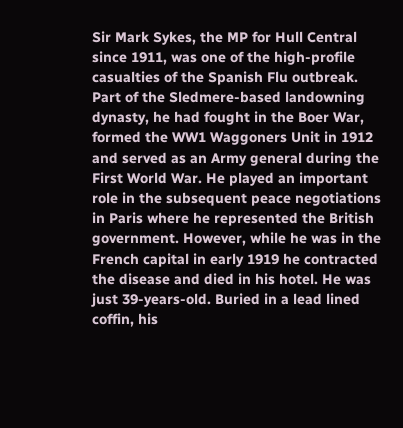Sir Mark Sykes, the MP for Hull Central since 1911, was one of the high-profile casualties of the Spanish Flu outbreak. Part of the Sledmere-based landowning dynasty, he had fought in the Boer War, formed the WW1 Waggoners Unit in 1912 and served as an Army general during the First World War. He played an important role in the subsequent peace negotiations in Paris where he represented the British government. However, while he was in the French capital in early 1919 he contracted the disease and died in his hotel. He was just 39-years-old. Buried in a lead lined coffin, his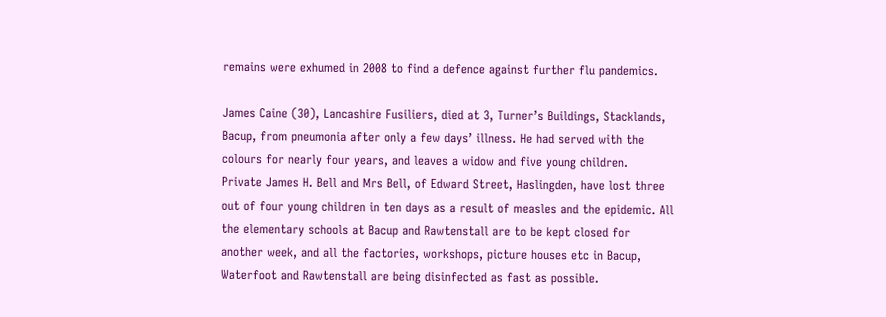remains were exhumed in 2008 to find a defence against further flu pandemics.

James Caine (30), Lancashire Fusiliers, died at 3, Turner’s Buildings, Stacklands,
Bacup, from pneumonia after only a few days’ illness. He had served with the
colours for nearly four years, and leaves a widow and five young children.
Private James H. Bell and Mrs Bell, of Edward Street, Haslingden, have lost three
out of four young children in ten days as a result of measles and the epidemic. All
the elementary schools at Bacup and Rawtenstall are to be kept closed for
another week, and all the factories, workshops, picture houses etc in Bacup,
Waterfoot and Rawtenstall are being disinfected as fast as possible.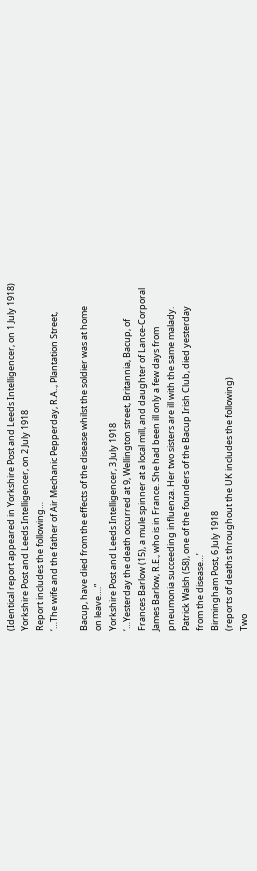(Identical report appeared in Yorkshire Post and Leeds Intelligencer, on 1 July 1918)
Yorkshire Post and Leeds Intelligencer, on 2 July 1918
Report includes the following…
‘…The wife and the father of Air Mechanic Pepperday, R.A.., Plantation Street,

Bacup, have died from the effects of the disease whilst the soldier was at home
on leave….”
Yorkshire Post and Leeds Intelligencer, 3 July 1918
‘…Yesterday the death occurred at 9, Wellington street, Britannia, Bacup, of
Frances Barlow (15), a mule spinner at a local mill, and daughter of Lance-Corporal
James Barlow, R.E., who is in France. She had been ill only a few days from
pneumonia succeeding influenza. Her two sisters are ill with the same malady.
Patrick Walsh (58), one of the founders of the Bacup Irish Club, died yesterday
from the disease…’
Birmingham Post, 6 July 1918
(reports of deaths throughout the UK includes the following)
Two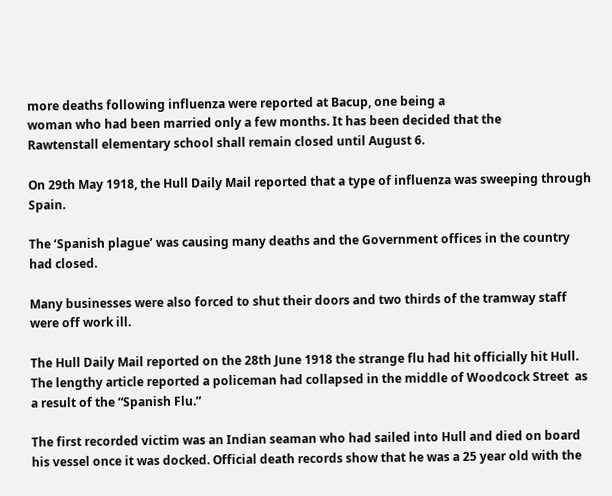more deaths following influenza were reported at Bacup, one being a
woman who had been married only a few months. It has been decided that the
Rawtenstall elementary school shall remain closed until August 6.

On 29th May 1918, the Hull Daily Mail reported that a type of influenza was sweeping through Spain.

The ‘Spanish plague’ was causing many deaths and the Government offices in the country had closed.

Many businesses were also forced to shut their doors and two thirds of the tramway staff were off work ill.

The Hull Daily Mail reported on the 28th June 1918 the strange flu had hit officially hit Hull. The lengthy article reported a policeman had collapsed in the middle of Woodcock Street  as a result of the “Spanish Flu.”

The first recorded victim was an Indian seaman who had sailed into Hull and died on board his vessel once it was docked. Official death records show that he was a 25 year old with the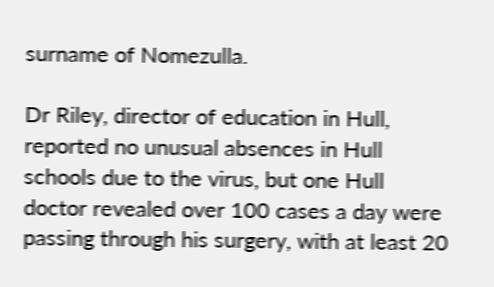surname of Nomezulla.

Dr Riley, director of education in Hull, reported no unusual absences in Hull schools due to the virus, but one Hull doctor revealed over 100 cases a day were passing through his surgery, with at least 20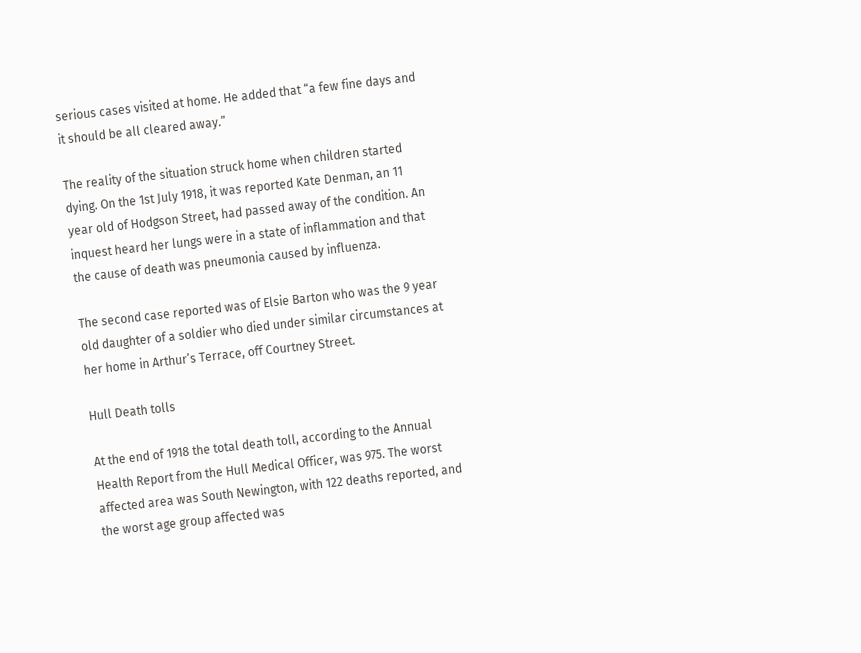serious cases visited at home. He added that “a few fine days and it should be all cleared away.”

The reality of the situation struck home when children started dying. On the 1st July 1918, it was reported Kate Denman, an 11 year old of Hodgson Street, had passed away of the condition. An inquest heard her lungs were in a state of inflammation and that the cause of death was pneumonia caused by influenza.

The second case reported was of Elsie Barton who was the 9 year old daughter of a soldier who died under similar circumstances at her home in Arthur’s Terrace, off Courtney Street.

Hull Death tolls

At the end of 1918 the total death toll, according to the Annual Health Report from the Hull Medical Officer, was 975. The worst affected area was South Newington, with 122 deaths reported, and the worst age group affected was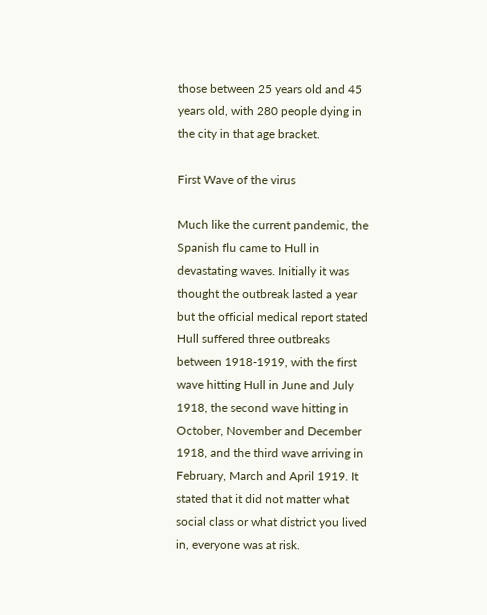those between 25 years old and 45 years old, with 280 people dying in the city in that age bracket.

First Wave of the virus

Much like the current pandemic, the Spanish flu came to Hull in devastating waves. Initially it was thought the outbreak lasted a year but the official medical report stated Hull suffered three outbreaks between 1918-1919, with the first wave hitting Hull in June and July 1918, the second wave hitting in October, November and December 1918, and the third wave arriving in February, March and April 1919. It stated that it did not matter what social class or what district you lived in, everyone was at risk.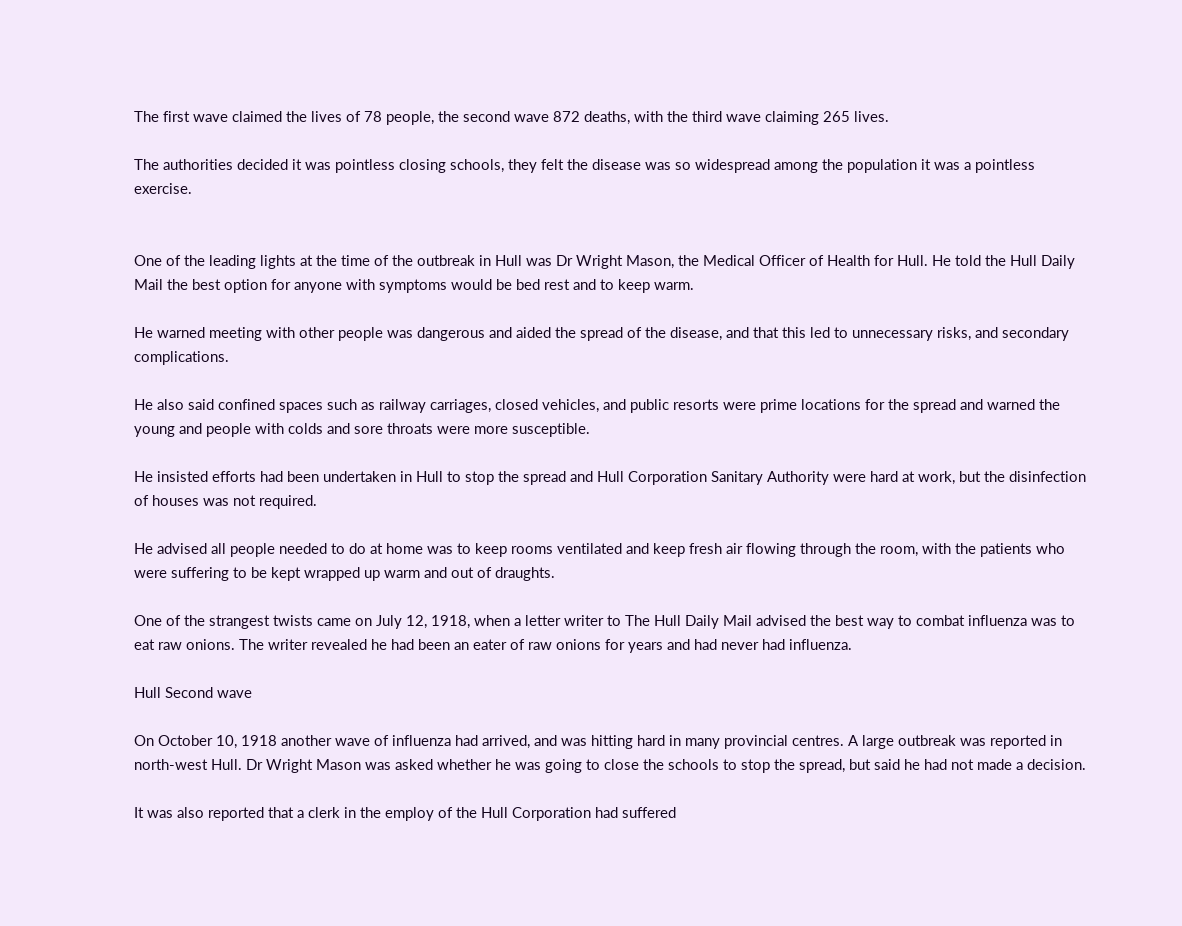The first wave claimed the lives of 78 people, the second wave 872 deaths, with the third wave claiming 265 lives.

The authorities decided it was pointless closing schools, they felt the disease was so widespread among the population it was a pointless exercise.


One of the leading lights at the time of the outbreak in Hull was Dr Wright Mason, the Medical Officer of Health for Hull. He told the Hull Daily Mail the best option for anyone with symptoms would be bed rest and to keep warm.

He warned meeting with other people was dangerous and aided the spread of the disease, and that this led to unnecessary risks, and secondary complications.

He also said confined spaces such as railway carriages, closed vehicles, and public resorts were prime locations for the spread and warned the young and people with colds and sore throats were more susceptible.

He insisted efforts had been undertaken in Hull to stop the spread and Hull Corporation Sanitary Authority were hard at work, but the disinfection of houses was not required.

He advised all people needed to do at home was to keep rooms ventilated and keep fresh air flowing through the room, with the patients who were suffering to be kept wrapped up warm and out of draughts.

One of the strangest twists came on July 12, 1918, when a letter writer to The Hull Daily Mail advised the best way to combat influenza was to eat raw onions. The writer revealed he had been an eater of raw onions for years and had never had influenza.

Hull Second wave

On October 10, 1918 another wave of influenza had arrived, and was hitting hard in many provincial centres. A large outbreak was reported in north-west Hull. Dr Wright Mason was asked whether he was going to close the schools to stop the spread, but said he had not made a decision.

It was also reported that a clerk in the employ of the Hull Corporation had suffered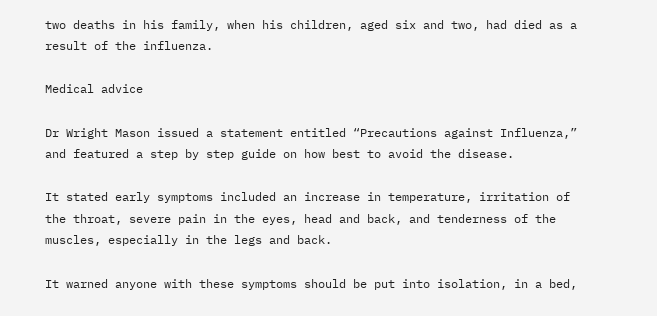two deaths in his family, when his children, aged six and two, had died as a result of the influenza.

Medical advice

Dr Wright Mason issued a statement entitled “Precautions against Influenza,” and featured a step by step guide on how best to avoid the disease.

It stated early symptoms included an increase in temperature, irritation of the throat, severe pain in the eyes, head and back, and tenderness of the muscles, especially in the legs and back.

It warned anyone with these symptoms should be put into isolation, in a bed,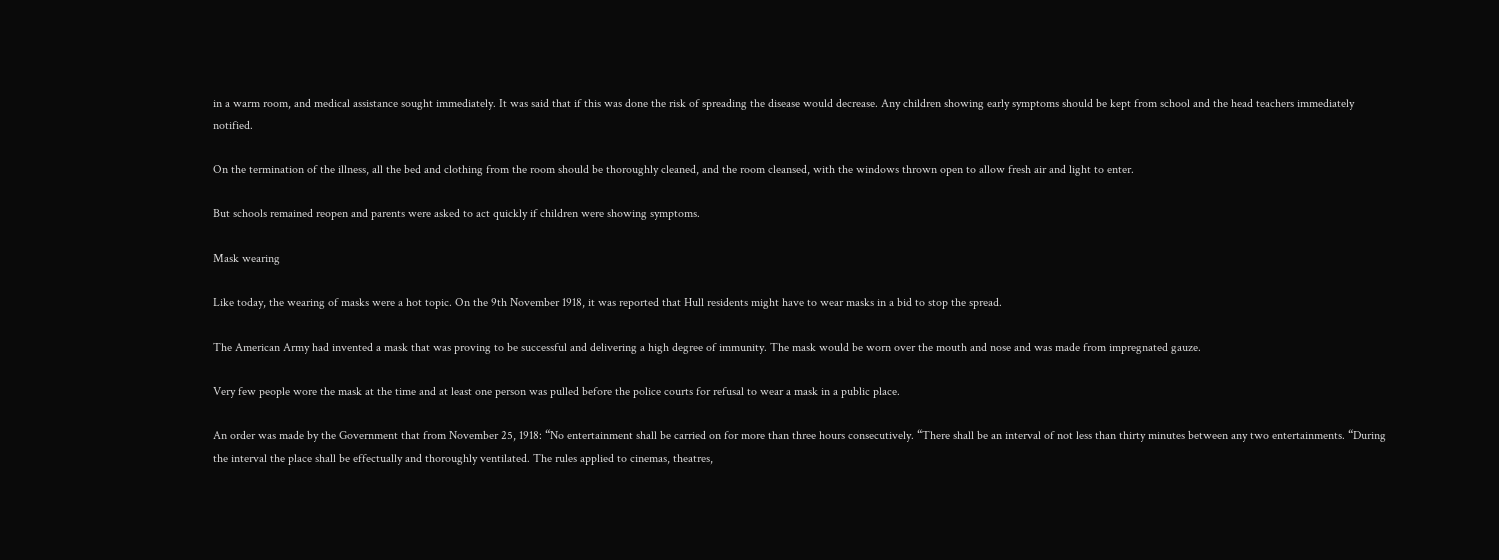in a warm room, and medical assistance sought immediately. It was said that if this was done the risk of spreading the disease would decrease. Any children showing early symptoms should be kept from school and the head teachers immediately notified.

On the termination of the illness, all the bed and clothing from the room should be thoroughly cleaned, and the room cleansed, with the windows thrown open to allow fresh air and light to enter.

But schools remained reopen and parents were asked to act quickly if children were showing symptoms.

Mask wearing

Like today, the wearing of masks were a hot topic. On the 9th November 1918, it was reported that Hull residents might have to wear masks in a bid to stop the spread.

The American Army had invented a mask that was proving to be successful and delivering a high degree of immunity. The mask would be worn over the mouth and nose and was made from impregnated gauze.

Very few people wore the mask at the time and at least one person was pulled before the police courts for refusal to wear a mask in a public place.

An order was made by the Government that from November 25, 1918: “No entertainment shall be carried on for more than three hours consecutively. “There shall be an interval of not less than thirty minutes between any two entertainments. “During the interval the place shall be effectually and thoroughly ventilated. The rules applied to cinemas, theatres,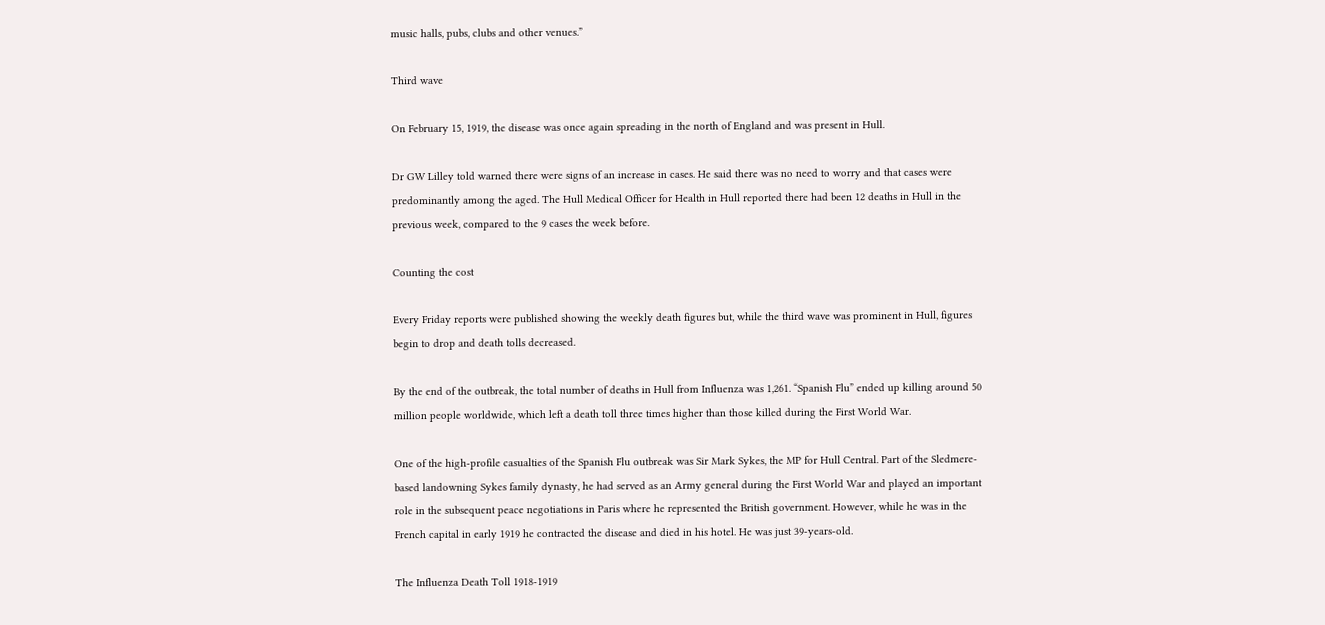music halls, pubs, clubs and other venues.”

Third wave

On February 15, 1919, the disease was once again spreading in the north of England and was present in Hull.

Dr GW Lilley told warned there were signs of an increase in cases. He said there was no need to worry and that cases were predominantly among the aged. The Hull Medical Officer for Health in Hull reported there had been 12 deaths in Hull in the previous week, compared to the 9 cases the week before.

Counting the cost

Every Friday reports were published showing the weekly death figures but, while the third wave was prominent in Hull, figures begin to drop and death tolls decreased.

By the end of the outbreak, the total number of deaths in Hull from Influenza was 1,261. “Spanish Flu” ended up killing around 50 million people worldwide, which left a death toll three times higher than those killed during the First World War.

One of the high-profile casualties of the Spanish Flu outbreak was Sir Mark Sykes, the MP for Hull Central. Part of the Sledmere-based landowning Sykes family dynasty, he had served as an Army general during the First World War and played an important role in the subsequent peace negotiations in Paris where he represented the British government. However, while he was in the French capital in early 1919 he contracted the disease and died in his hotel. He was just 39-years-old.

The Influenza Death Toll 1918-1919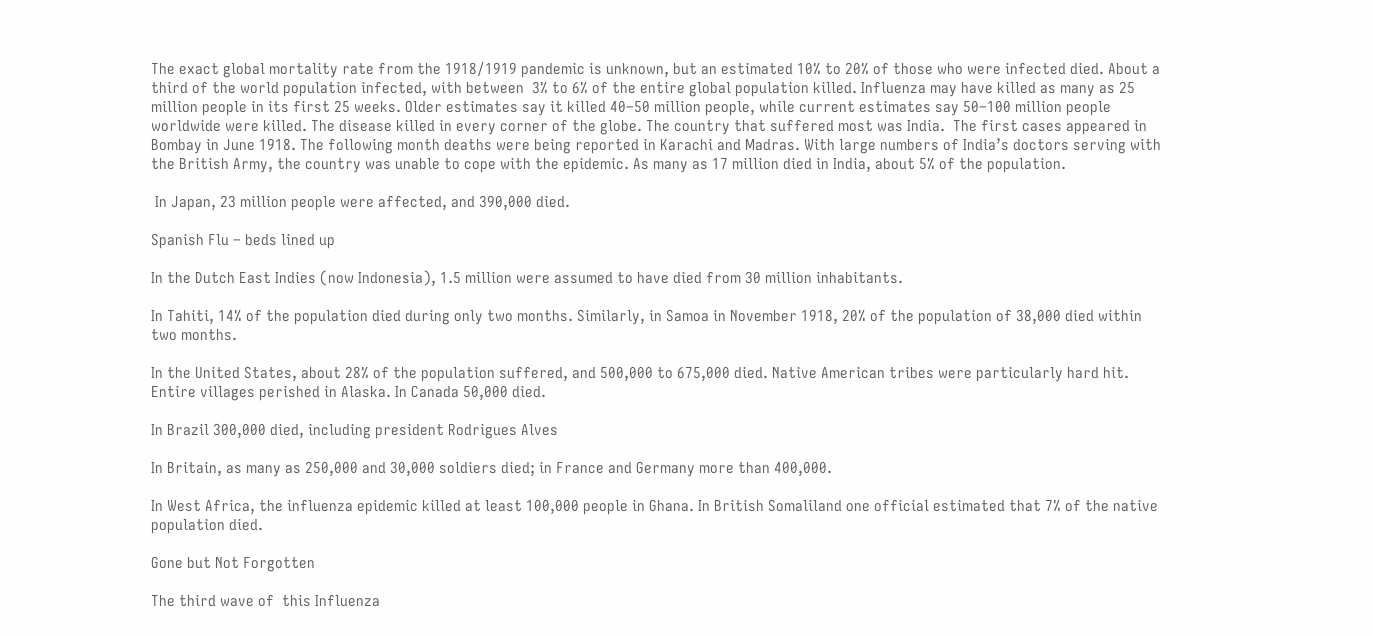The exact global mortality rate from the 1918/1919 pandemic is unknown, but an estimated 10% to 20% of those who were infected died. About a third of the world population infected, with between  3% to 6% of the entire global population killed. Influenza may have killed as many as 25 million people in its first 25 weeks. Older estimates say it killed 40–50 million people, while current estimates say 50–100 million people worldwide were killed. The disease killed in every corner of the globe. The country that suffered most was India.  The first cases appeared in Bombay in June 1918. The following month deaths were being reported in Karachi and Madras. With large numbers of India’s doctors serving with the British Army, the country was unable to cope with the epidemic. As many as 17 million died in India, about 5% of the population.

 In Japan, 23 million people were affected, and 390,000 died.

Spanish Flu – beds lined up

In the Dutch East Indies (now Indonesia), 1.5 million were assumed to have died from 30 million inhabitants.

In Tahiti, 14% of the population died during only two months. Similarly, in Samoa in November 1918, 20% of the population of 38,000 died within two months.

In the United States, about 28% of the population suffered, and 500,000 to 675,000 died. Native American tribes were particularly hard hit. Entire villages perished in Alaska. In Canada 50,000 died.

In Brazil 300,000 died, including president Rodrigues Alves

In Britain, as many as 250,000 and 30,000 soldiers died; in France and Germany more than 400,000.

In West Africa, the influenza epidemic killed at least 100,000 people in Ghana. In British Somaliland one official estimated that 7% of the native population died.

Gone but Not Forgotten

The third wave of  this Influenza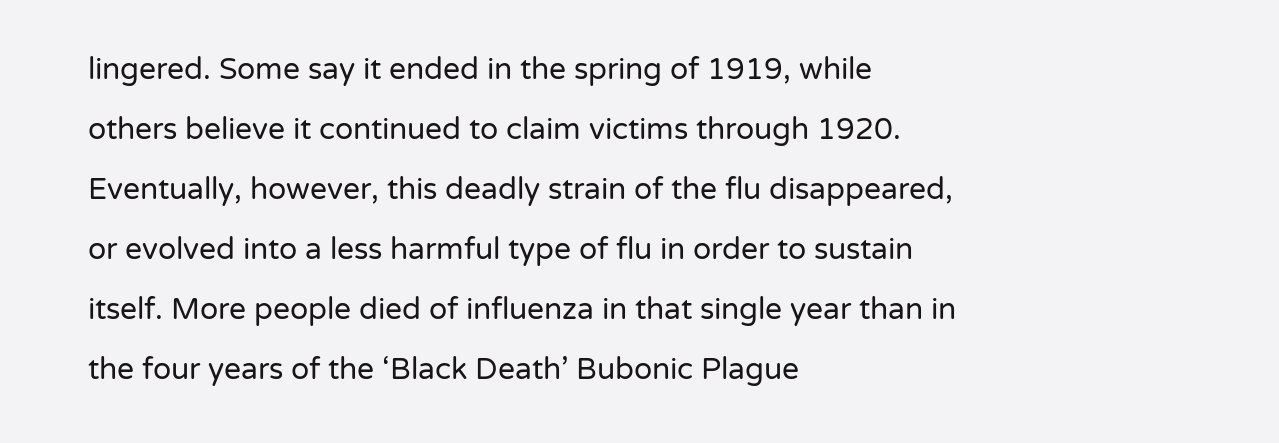lingered. Some say it ended in the spring of 1919, while others believe it continued to claim victims through 1920. Eventually, however, this deadly strain of the flu disappeared, or evolved into a less harmful type of flu in order to sustain itself. More people died of influenza in that single year than in the four years of the ‘Black Death’ Bubonic Plague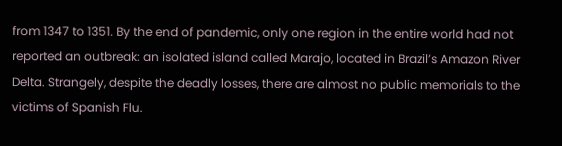from 1347 to 1351. By the end of pandemic, only one region in the entire world had not reported an outbreak: an isolated island called Marajo, located in Brazil’s Amazon River Delta. Strangely, despite the deadly losses, there are almost no public memorials to the victims of Spanish Flu.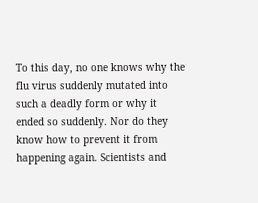To this day, no one knows why the flu virus suddenly mutated into such a deadly form or why it ended so suddenly. Nor do they know how to prevent it from happening again. Scientists and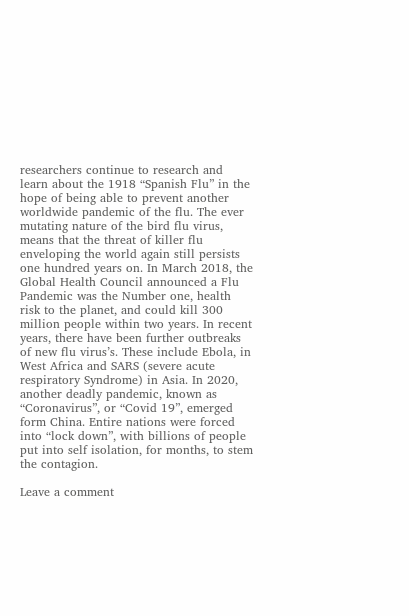researchers continue to research and learn about the 1918 “Spanish Flu” in the hope of being able to prevent another worldwide pandemic of the flu. The ever mutating nature of the bird flu virus, means that the threat of killer flu enveloping the world again still persists one hundred years on. In March 2018, the Global Health Council announced a Flu Pandemic was the Number one, health risk to the planet, and could kill 300 million people within two years. In recent years, there have been further outbreaks of new flu virus’s. These include Ebola, in West Africa and SARS (severe acute respiratory Syndrome) in Asia. In 2020, another deadly pandemic, known as “Coronavirus”, or “Covid 19”, emerged form China. Entire nations were forced into “lock down”, with billions of people put into self isolation, for months, to stem the contagion.

Leave a comment